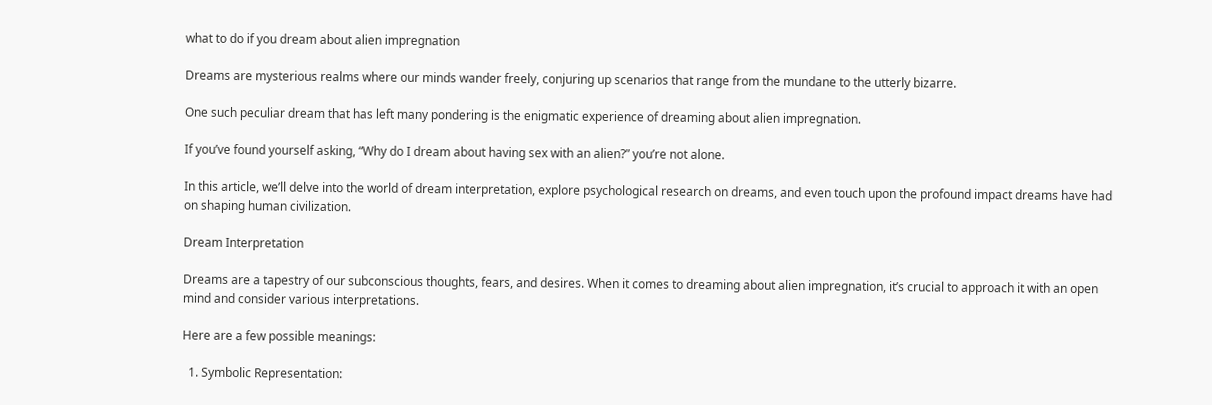what to do if you dream about alien impregnation

Dreams are mysterious realms where our minds wander freely, conjuring up scenarios that range from the mundane to the utterly bizarre.

One such peculiar dream that has left many pondering is the enigmatic experience of dreaming about alien impregnation.

If you’ve found yourself asking, “Why do I dream about having sex with an alien?” you’re not alone.

In this article, we’ll delve into the world of dream interpretation, explore psychological research on dreams, and even touch upon the profound impact dreams have had on shaping human civilization.

Dream Interpretation

Dreams are a tapestry of our subconscious thoughts, fears, and desires. When it comes to dreaming about alien impregnation, it’s crucial to approach it with an open mind and consider various interpretations.

Here are a few possible meanings:

  1. Symbolic Representation: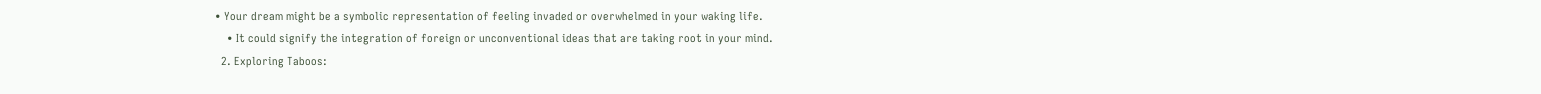• Your dream might be a symbolic representation of feeling invaded or overwhelmed in your waking life.
    • It could signify the integration of foreign or unconventional ideas that are taking root in your mind.
  2. Exploring Taboos: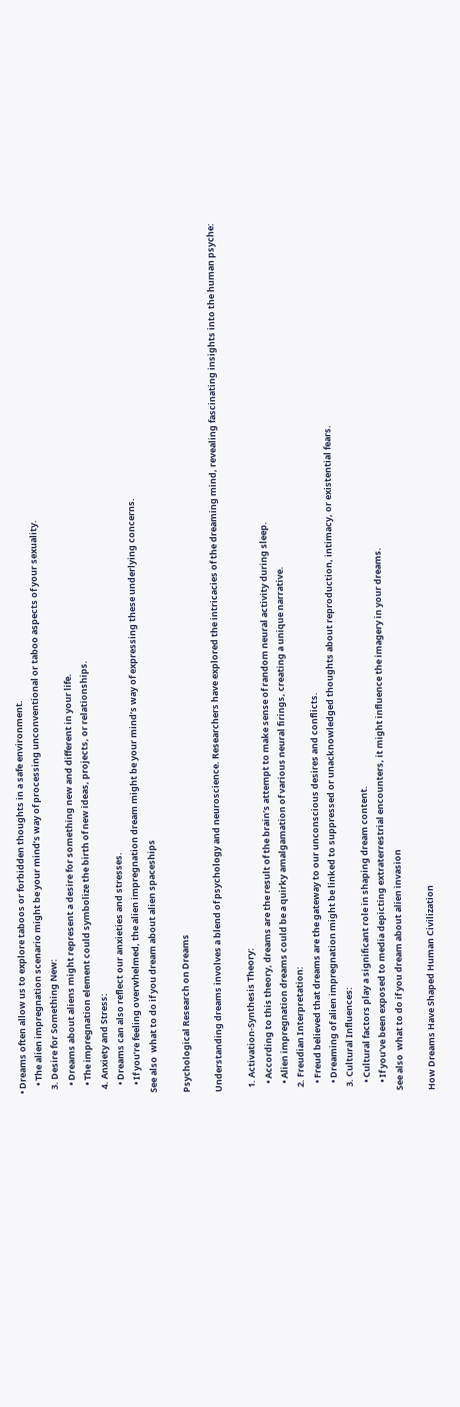• Dreams often allow us to explore taboos or forbidden thoughts in a safe environment.
    • The alien impregnation scenario might be your mind’s way of processing unconventional or taboo aspects of your sexuality.
  3. Desire for Something New:
    • Dreams about aliens might represent a desire for something new and different in your life.
    • The impregnation element could symbolize the birth of new ideas, projects, or relationships.
  4. Anxiety and Stress:
    • Dreams can also reflect our anxieties and stresses.
    • If you’re feeling overwhelmed, the alien impregnation dream might be your mind’s way of expressing these underlying concerns.
See also  what to do if you dream about alien spaceships

Psychological Research on Dreams

Understanding dreams involves a blend of psychology and neuroscience. Researchers have explored the intricacies of the dreaming mind, revealing fascinating insights into the human psyche:

  1. Activation-Synthesis Theory:
    • According to this theory, dreams are the result of the brain’s attempt to make sense of random neural activity during sleep.
    • Alien impregnation dreams could be a quirky amalgamation of various neural firings, creating a unique narrative.
  2. Freudian Interpretation:
    • Freud believed that dreams are the gateway to our unconscious desires and conflicts.
    • Dreaming of alien impregnation might be linked to suppressed or unacknowledged thoughts about reproduction, intimacy, or existential fears.
  3. Cultural Influences:
    • Cultural factors play a significant role in shaping dream content.
    • If you’ve been exposed to media depicting extraterrestrial encounters, it might influence the imagery in your dreams.
See also  what to do if you dream about alien invasion

How Dreams Have Shaped Human Civilization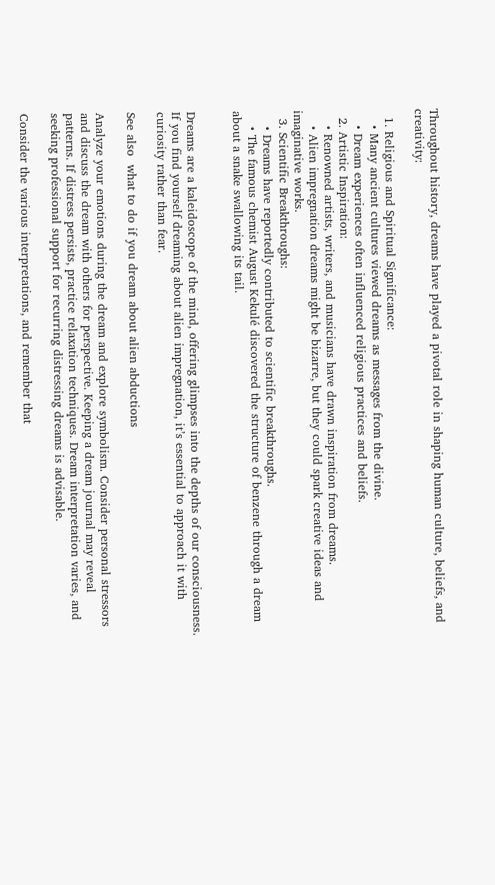Throughout history, dreams have played a pivotal role in shaping human culture, beliefs, and creativity:

  1. Religious and Spiritual Significance:
    • Many ancient cultures viewed dreams as messages from the divine.
    • Dream experiences often influenced religious practices and beliefs.
  2. Artistic Inspiration:
    • Renowned artists, writers, and musicians have drawn inspiration from dreams.
    • Alien impregnation dreams might be bizarre, but they could spark creative ideas and imaginative works.
  3. Scientific Breakthroughs:
    • Dreams have reportedly contributed to scientific breakthroughs.
    • The famous chemist August Kekulé discovered the structure of benzene through a dream about a snake swallowing its tail.


Dreams are a kaleidoscope of the mind, offering glimpses into the depths of our consciousness. If you find yourself dreaming about alien impregnation, it’s essential to approach it with curiosity rather than fear.

See also  what to do if you dream about alien abductions

Analyze your emotions during the dream and explore symbolism. Consider personal stressors and discuss the dream with others for perspective. Keeping a dream journal may reveal patterns. If distress persists, practice relaxation techniques. Dream interpretation varies, and seeking professional support for recurring distressing dreams is advisable.

Consider the various interpretations, and remember that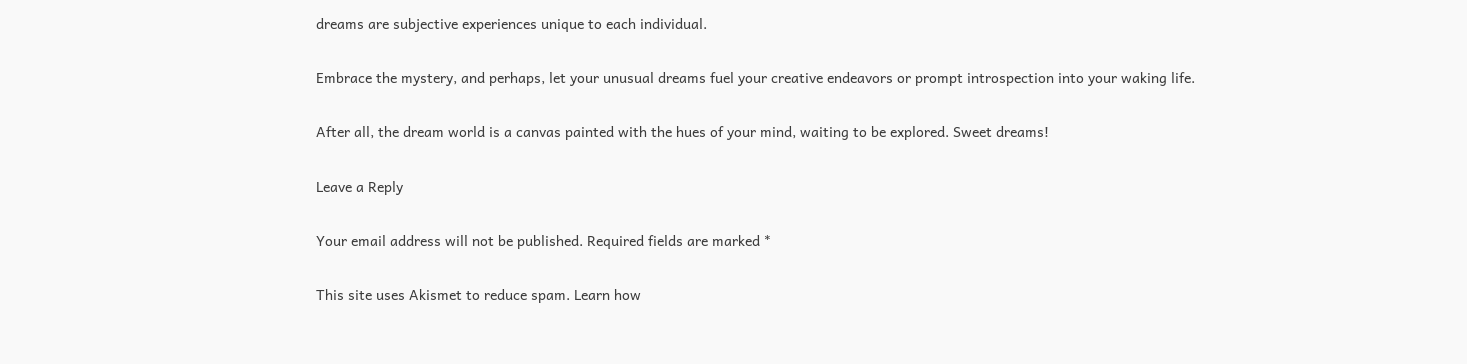dreams are subjective experiences unique to each individual.

Embrace the mystery, and perhaps, let your unusual dreams fuel your creative endeavors or prompt introspection into your waking life.

After all, the dream world is a canvas painted with the hues of your mind, waiting to be explored. Sweet dreams!

Leave a Reply

Your email address will not be published. Required fields are marked *

This site uses Akismet to reduce spam. Learn how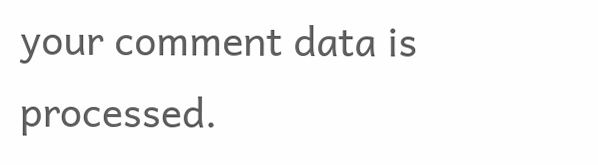your comment data is processed.